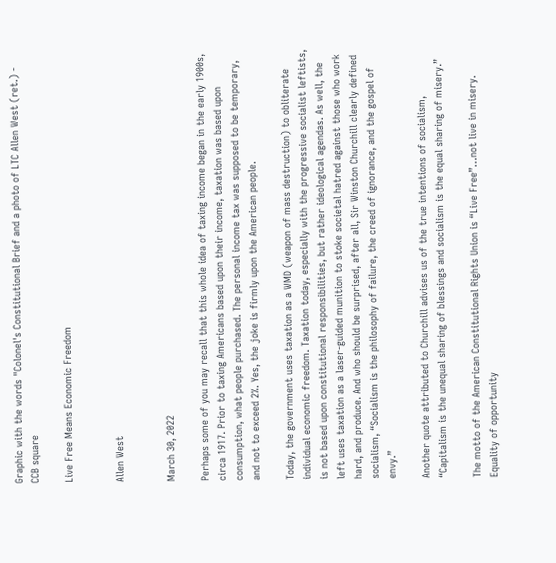Graphic with the words "Colonel's Constitutional Brief and a photo of LTC Allen West (ret.) - CCB square

Live Free Means Economic Freedom


Allen West


March 30, 2022

Perhaps some of you may recall that this whole idea of taxing income began in the early 1900s, circa 1917. Prior to taxing Americans based upon their income, taxation was based upon consumption, what people purchased. The personal income tax was supposed to be temporary, and not to exceed 2%. Yes, the joke is firmly upon the American people.

Today, the government uses taxation as a WMD (weapon of mass destruction) to obliterate individual economic freedom. Taxation today, especially with the progressive socialist leftists, is not based upon constitutional responsibilities, but rather ideological agendas. As well, the left uses taxation as a laser-guided munition to stoke societal hatred against those who work hard, and produce. And who should be surprised, after all, Sir Winston Churchill clearly defined socialism, “Socialism is the philosophy of failure, the creed of ignorance, and the gospel of envy.”

Another quote attributed to Churchill advises us of the true intentions of socialism, “Capitalism is the unequal sharing of blessings and socialism is the equal sharing of misery.”

The motto of the American Constitutional Rights Union is “Live Free”…not live in misery. Equality of opportunity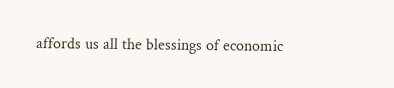affords us all the blessings of economic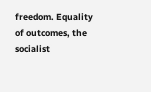freedom. Equality of outcomes, the socialist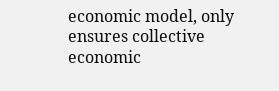economic model, only ensures collective economic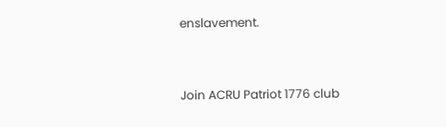enslavement.



Join ACRU Patriot 1776 club